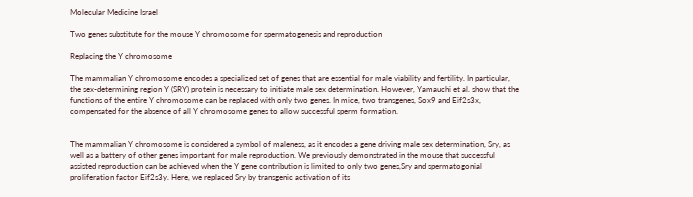Molecular Medicine Israel

Two genes substitute for the mouse Y chromosome for spermatogenesis and reproduction

Replacing the Y chromosome

The mammalian Y chromosome encodes a specialized set of genes that are essential for male viability and fertility. In particular, the sex-determining region Y (SRY) protein is necessary to initiate male sex determination. However, Yamauchi et al. show that the functions of the entire Y chromosome can be replaced with only two genes. In mice, two transgenes, Sox9 and Eif2s3x, compensated for the absence of all Y chromosome genes to allow successful sperm formation.


The mammalian Y chromosome is considered a symbol of maleness, as it encodes a gene driving male sex determination, Sry, as well as a battery of other genes important for male reproduction. We previously demonstrated in the mouse that successful assisted reproduction can be achieved when the Y gene contribution is limited to only two genes,Sry and spermatogonial proliferation factor Eif2s3y. Here, we replaced Sry by transgenic activation of its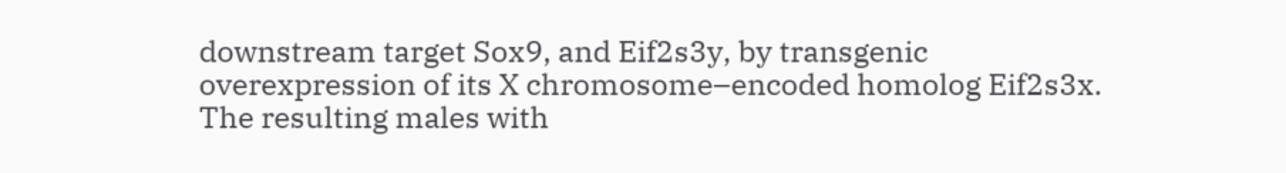downstream target Sox9, and Eif2s3y, by transgenic overexpression of its X chromosome–encoded homolog Eif2s3x. The resulting males with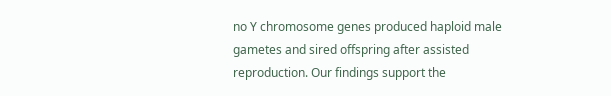no Y chromosome genes produced haploid male gametes and sired offspring after assisted reproduction. Our findings support the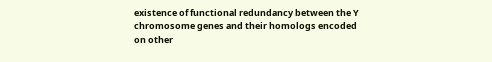existence of functional redundancy between the Y chromosome genes and their homologs encoded on other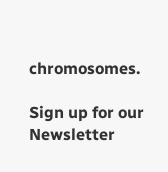chromosomes.

Sign up for our Newsletter